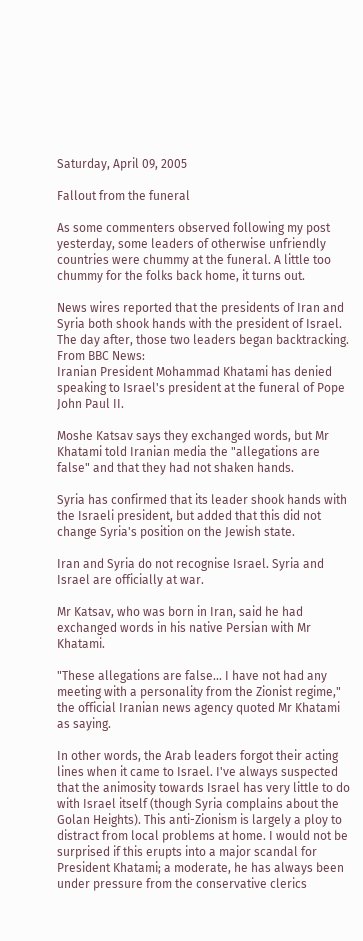Saturday, April 09, 2005

Fallout from the funeral

As some commenters observed following my post yesterday, some leaders of otherwise unfriendly countries were chummy at the funeral. A little too chummy for the folks back home, it turns out.

News wires reported that the presidents of Iran and Syria both shook hands with the president of Israel. The day after, those two leaders began backtracking. From BBC News:
Iranian President Mohammad Khatami has denied speaking to Israel's president at the funeral of Pope John Paul II.

Moshe Katsav says they exchanged words, but Mr Khatami told Iranian media the "allegations are false" and that they had not shaken hands.

Syria has confirmed that its leader shook hands with the Israeli president, but added that this did not change Syria's position on the Jewish state.

Iran and Syria do not recognise Israel. Syria and Israel are officially at war.

Mr Katsav, who was born in Iran, said he had exchanged words in his native Persian with Mr Khatami.

"These allegations are false... I have not had any meeting with a personality from the Zionist regime," the official Iranian news agency quoted Mr Khatami as saying.

In other words, the Arab leaders forgot their acting lines when it came to Israel. I've always suspected that the animosity towards Israel has very little to do with Israel itself (though Syria complains about the Golan Heights). This anti-Zionism is largely a ploy to distract from local problems at home. I would not be surprised if this erupts into a major scandal for President Khatami; a moderate, he has always been under pressure from the conservative clerics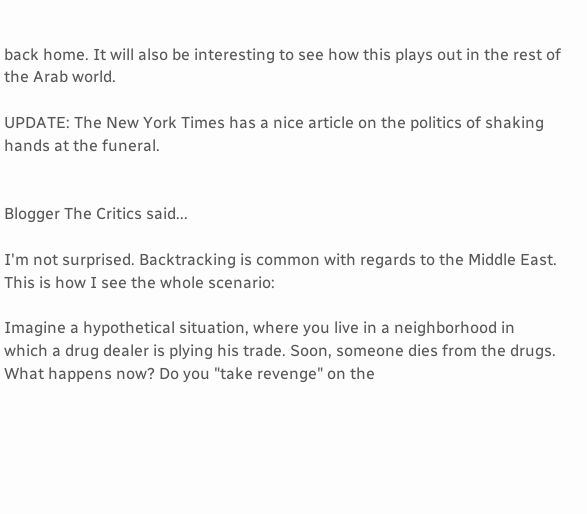back home. It will also be interesting to see how this plays out in the rest of the Arab world.

UPDATE: The New York Times has a nice article on the politics of shaking hands at the funeral.


Blogger The Critics said...

I'm not surprised. Backtracking is common with regards to the Middle East. This is how I see the whole scenario:

Imagine a hypothetical situation, where you live in a neighborhood in which a drug dealer is plying his trade. Soon, someone dies from the drugs. What happens now? Do you "take revenge" on the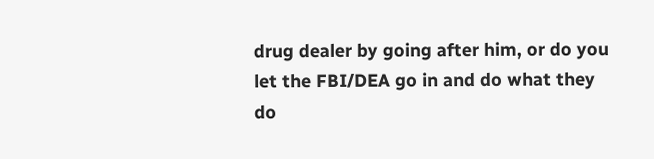drug dealer by going after him, or do you let the FBI/DEA go in and do what they do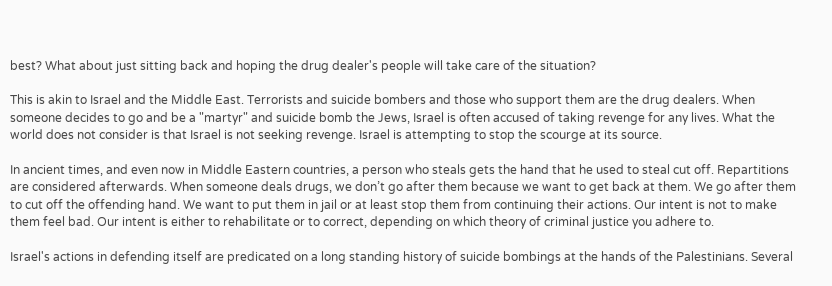best? What about just sitting back and hoping the drug dealer's people will take care of the situation?

This is akin to Israel and the Middle East. Terrorists and suicide bombers and those who support them are the drug dealers. When someone decides to go and be a "martyr" and suicide bomb the Jews, Israel is often accused of taking revenge for any lives. What the world does not consider is that Israel is not seeking revenge. Israel is attempting to stop the scourge at its source.

In ancient times, and even now in Middle Eastern countries, a person who steals gets the hand that he used to steal cut off. Repartitions are considered afterwards. When someone deals drugs, we don’t go after them because we want to get back at them. We go after them to cut off the offending hand. We want to put them in jail or at least stop them from continuing their actions. Our intent is not to make them feel bad. Our intent is either to rehabilitate or to correct, depending on which theory of criminal justice you adhere to.

Israel's actions in defending itself are predicated on a long standing history of suicide bombings at the hands of the Palestinians. Several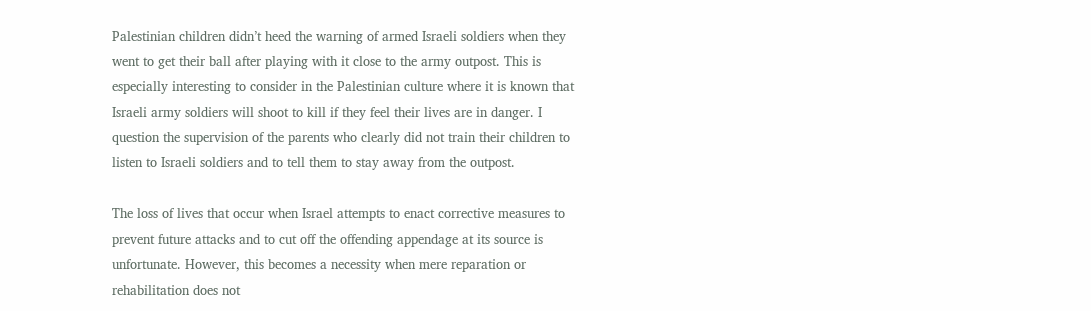Palestinian children didn’t heed the warning of armed Israeli soldiers when they went to get their ball after playing with it close to the army outpost. This is especially interesting to consider in the Palestinian culture where it is known that Israeli army soldiers will shoot to kill if they feel their lives are in danger. I question the supervision of the parents who clearly did not train their children to listen to Israeli soldiers and to tell them to stay away from the outpost.

The loss of lives that occur when Israel attempts to enact corrective measures to prevent future attacks and to cut off the offending appendage at its source is unfortunate. However, this becomes a necessity when mere reparation or rehabilitation does not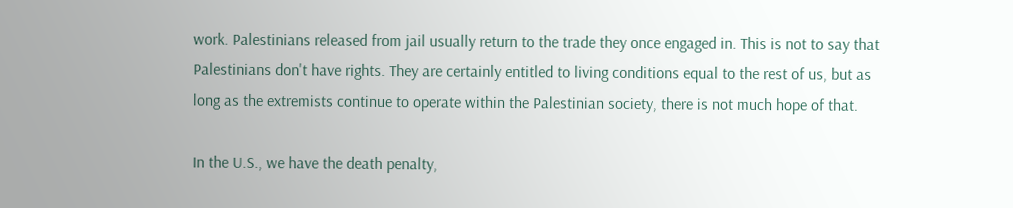work. Palestinians released from jail usually return to the trade they once engaged in. This is not to say that Palestinians don't have rights. They are certainly entitled to living conditions equal to the rest of us, but as long as the extremists continue to operate within the Palestinian society, there is not much hope of that.

In the U.S., we have the death penalty,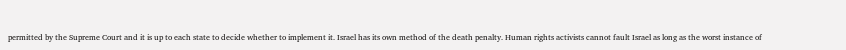permitted by the Supreme Court and it is up to each state to decide whether to implement it. Israel has its own method of the death penalty. Human rights activists cannot fault Israel as long as the worst instance of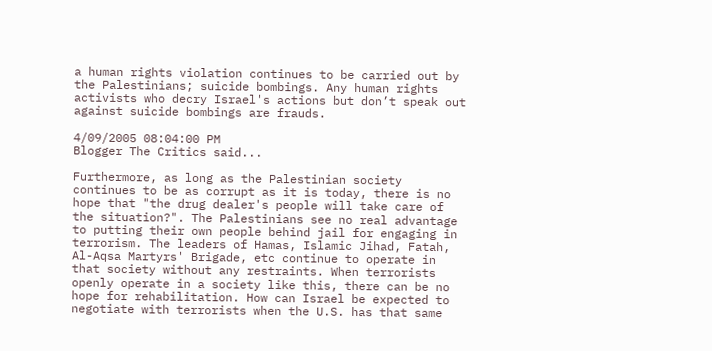a human rights violation continues to be carried out by the Palestinians; suicide bombings. Any human rights activists who decry Israel's actions but don’t speak out against suicide bombings are frauds.

4/09/2005 08:04:00 PM
Blogger The Critics said...

Furthermore, as long as the Palestinian society continues to be as corrupt as it is today, there is no hope that "the drug dealer's people will take care of the situation?". The Palestinians see no real advantage to putting their own people behind jail for engaging in terrorism. The leaders of Hamas, Islamic Jihad, Fatah, Al-Aqsa Martyrs' Brigade, etc continue to operate in that society without any restraints. When terrorists openly operate in a society like this, there can be no hope for rehabilitation. How can Israel be expected to negotiate with terrorists when the U.S. has that same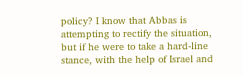policy? I know that Abbas is attempting to rectify the situation, but if he were to take a hard-line stance, with the help of Israel and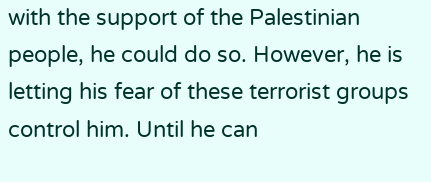with the support of the Palestinian people, he could do so. However, he is letting his fear of these terrorist groups control him. Until he can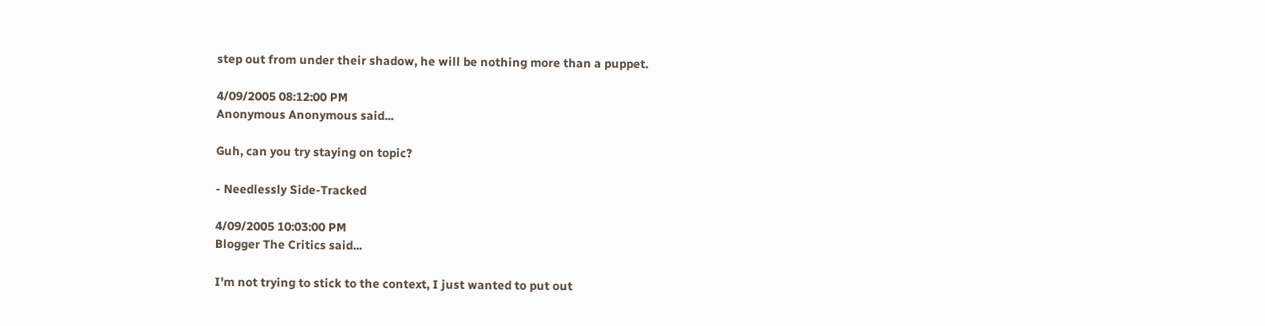step out from under their shadow, he will be nothing more than a puppet.

4/09/2005 08:12:00 PM
Anonymous Anonymous said...

Guh, can you try staying on topic?

- Needlessly Side-Tracked

4/09/2005 10:03:00 PM
Blogger The Critics said...

I'm not trying to stick to the context, I just wanted to put out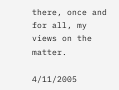there, once and for all, my views on the matter.

4/11/2005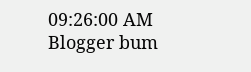09:26:00 AM
Blogger bum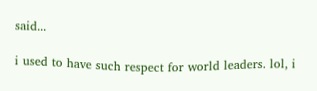said...

i used to have such respect for world leaders. lol, i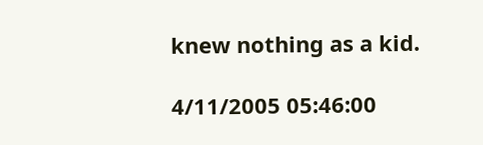knew nothing as a kid.

4/11/2005 05:46:00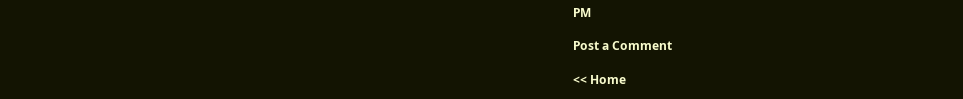PM

Post a Comment

<< Home